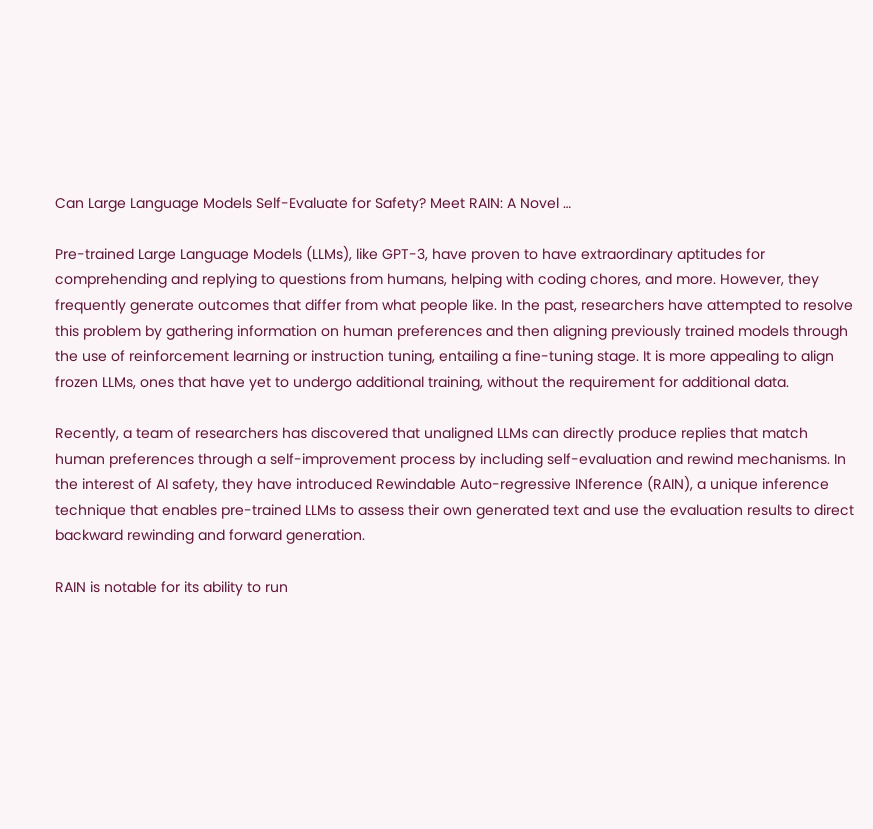Can Large Language Models Self-Evaluate for Safety? Meet RAIN: A Novel …

Pre-trained Large Language Models (LLMs), like GPT-3, have proven to have extraordinary aptitudes for comprehending and replying to questions from humans, helping with coding chores, and more. However, they frequently generate outcomes that differ from what people like. In the past, researchers have attempted to resolve this problem by gathering information on human preferences and then aligning previously trained models through the use of reinforcement learning or instruction tuning, entailing a fine-tuning stage. It is more appealing to align frozen LLMs, ones that have yet to undergo additional training, without the requirement for additional data.

Recently, a team of researchers has discovered that unaligned LLMs can directly produce replies that match human preferences through a self-improvement process by including self-evaluation and rewind mechanisms. In the interest of AI safety, they have introduced Rewindable Auto-regressive INference (RAIN), a unique inference technique that enables pre-trained LLMs to assess their own generated text and use the evaluation results to direct backward rewinding and forward generation.

RAIN is notable for its ability to run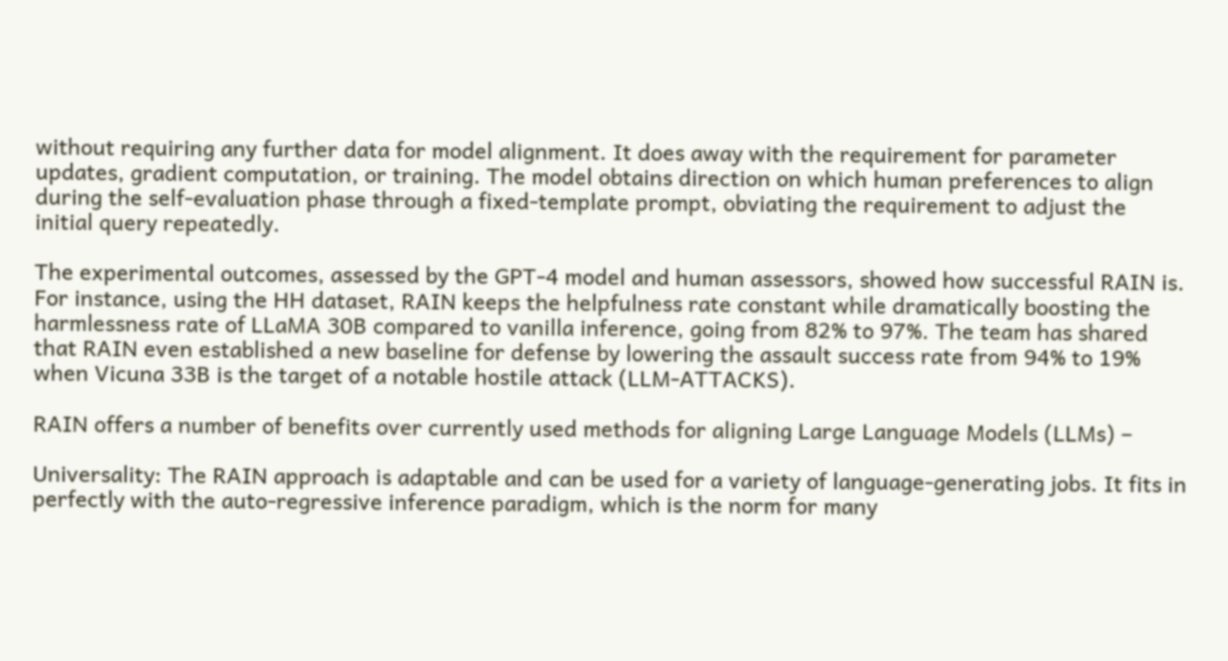without requiring any further data for model alignment. It does away with the requirement for parameter updates, gradient computation, or training. The model obtains direction on which human preferences to align during the self-evaluation phase through a fixed-template prompt, obviating the requirement to adjust the initial query repeatedly.

The experimental outcomes, assessed by the GPT-4 model and human assessors, showed how successful RAIN is. For instance, using the HH dataset, RAIN keeps the helpfulness rate constant while dramatically boosting the harmlessness rate of LLaMA 30B compared to vanilla inference, going from 82% to 97%. The team has shared that RAIN even established a new baseline for defense by lowering the assault success rate from 94% to 19% when Vicuna 33B is the target of a notable hostile attack (LLM-ATTACKS).

RAIN offers a number of benefits over currently used methods for aligning Large Language Models (LLMs) –

Universality: The RAIN approach is adaptable and can be used for a variety of language-generating jobs. It fits in perfectly with the auto-regressive inference paradigm, which is the norm for many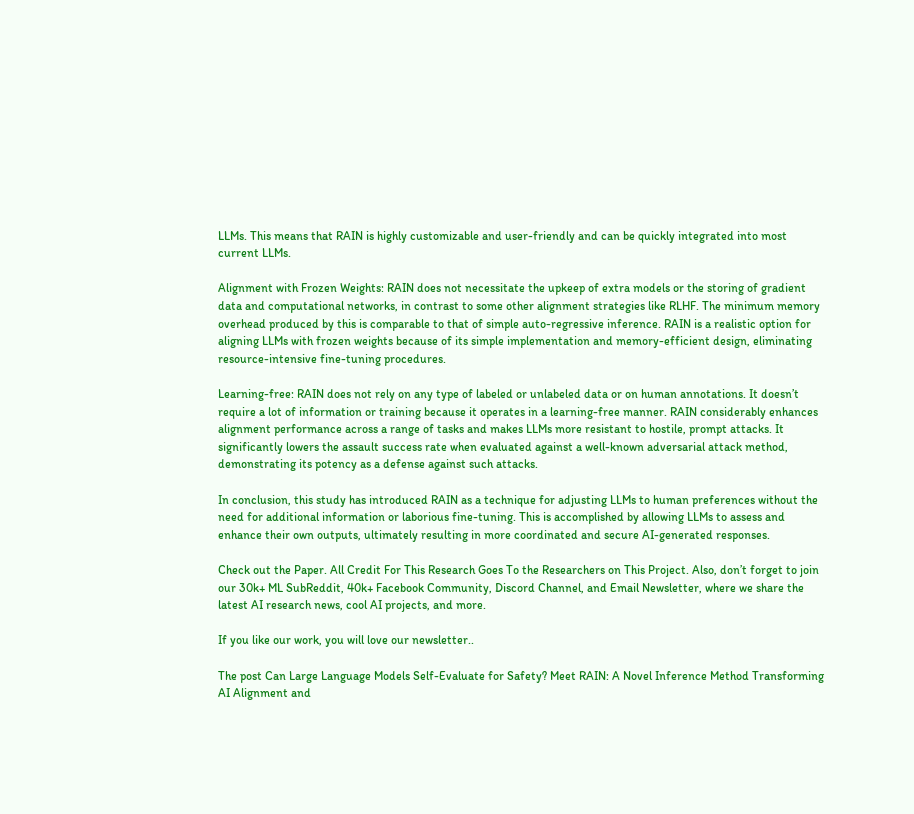LLMs. This means that RAIN is highly customizable and user-friendly and can be quickly integrated into most current LLMs.

Alignment with Frozen Weights: RAIN does not necessitate the upkeep of extra models or the storing of gradient data and computational networks, in contrast to some other alignment strategies like RLHF. The minimum memory overhead produced by this is comparable to that of simple auto-regressive inference. RAIN is a realistic option for aligning LLMs with frozen weights because of its simple implementation and memory-efficient design, eliminating resource-intensive fine-tuning procedures.

Learning-free: RAIN does not rely on any type of labeled or unlabeled data or on human annotations. It doesn’t require a lot of information or training because it operates in a learning-free manner. RAIN considerably enhances alignment performance across a range of tasks and makes LLMs more resistant to hostile, prompt attacks. It significantly lowers the assault success rate when evaluated against a well-known adversarial attack method, demonstrating its potency as a defense against such attacks.

In conclusion, this study has introduced RAIN as a technique for adjusting LLMs to human preferences without the need for additional information or laborious fine-tuning. This is accomplished by allowing LLMs to assess and enhance their own outputs, ultimately resulting in more coordinated and secure AI-generated responses.

Check out the Paper. All Credit For This Research Goes To the Researchers on This Project. Also, don’t forget to join our 30k+ ML SubReddit, 40k+ Facebook Community, Discord Channel, and Email Newsletter, where we share the latest AI research news, cool AI projects, and more.

If you like our work, you will love our newsletter..

The post Can Large Language Models Self-Evaluate for Safety? Meet RAIN: A Novel Inference Method Transforming AI Alignment and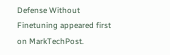Defense Without Finetuning appeared first on MarkTechPost.